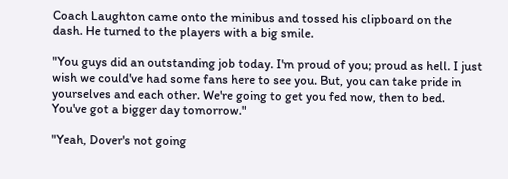Coach Laughton came onto the minibus and tossed his clipboard on the dash. He turned to the players with a big smile.

"You guys did an outstanding job today. I'm proud of you; proud as hell. I just wish we could've had some fans here to see you. But, you can take pride in yourselves and each other. We're going to get you fed now, then to bed. You've got a bigger day tomorrow."

"Yeah, Dover's not going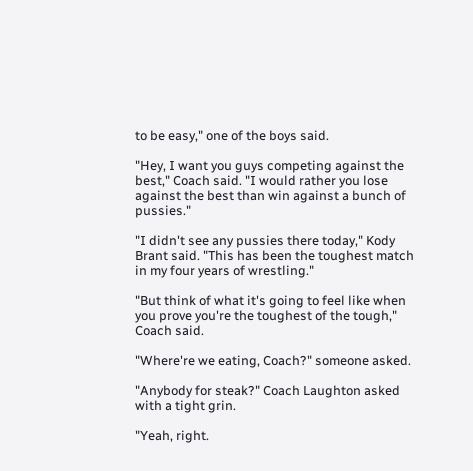to be easy," one of the boys said.

"Hey, I want you guys competing against the best," Coach said. "I would rather you lose against the best than win against a bunch of pussies."

"I didn't see any pussies there today," Kody Brant said. "This has been the toughest match in my four years of wrestling."

"But think of what it's going to feel like when you prove you're the toughest of the tough," Coach said.

"Where're we eating, Coach?" someone asked.

"Anybody for steak?" Coach Laughton asked with a tight grin.

"Yeah, right.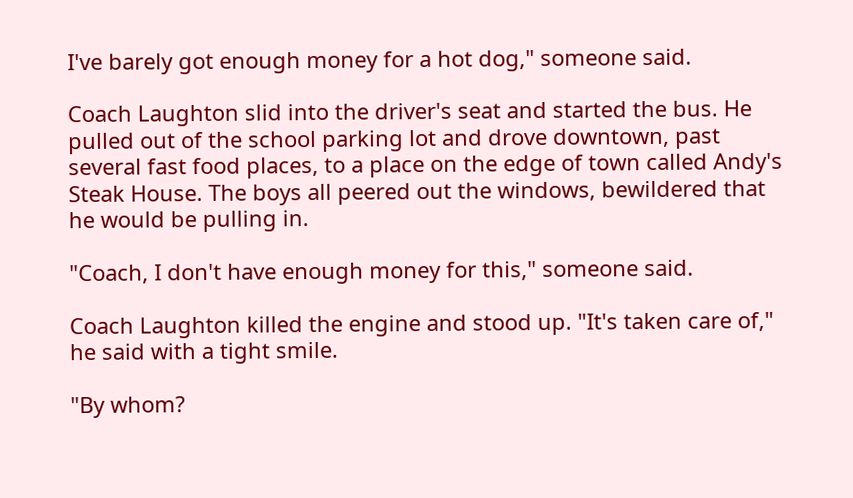I've barely got enough money for a hot dog," someone said.

Coach Laughton slid into the driver's seat and started the bus. He pulled out of the school parking lot and drove downtown, past several fast food places, to a place on the edge of town called Andy's Steak House. The boys all peered out the windows, bewildered that he would be pulling in.

"Coach, I don't have enough money for this," someone said.

Coach Laughton killed the engine and stood up. "It's taken care of," he said with a tight smile.

"By whom?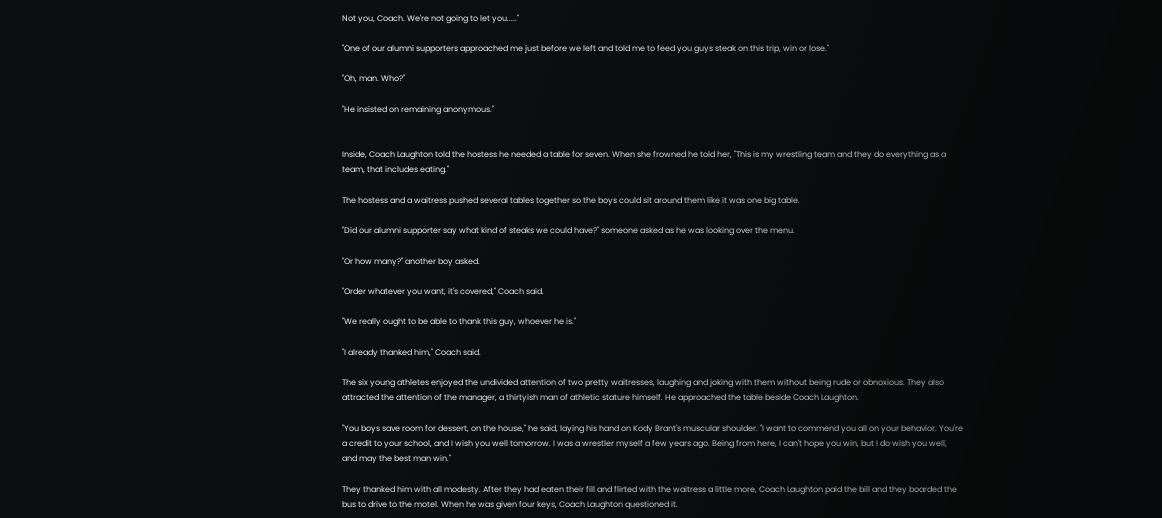Not you, Coach. We're not going to let you....."

"One of our alumni supporters approached me just before we left and told me to feed you guys steak on this trip, win or lose."

"Oh, man. Who?"

"He insisted on remaining anonymous."


Inside, Coach Laughton told the hostess he needed a table for seven. When she frowned he told her, "This is my wrestling team and they do everything as a team, that includes eating."

The hostess and a waitress pushed several tables together so the boys could sit around them like it was one big table.

"Did our alumni supporter say what kind of steaks we could have?" someone asked as he was looking over the menu.

"Or how many?" another boy asked.

"Order whatever you want, it's covered," Coach said.

"We really ought to be able to thank this guy, whoever he is."

"I already thanked him," Coach said.

The six young athletes enjoyed the undivided attention of two pretty waitresses, laughing and joking with them without being rude or obnoxious. They also attracted the attention of the manager, a thirtyish man of athletic stature himself. He approached the table beside Coach Laughton.

"You boys save room for dessert, on the house," he said, laying his hand on Kody Brant's muscular shoulder. "I want to commend you all on your behavior. You're a credit to your school, and I wish you well tomorrow. I was a wrestler myself a few years ago. Being from here, I can't hope you win, but I do wish you well, and may the best man win."

They thanked him with all modesty. After they had eaten their fill and flirted with the waitress a little more, Coach Laughton paid the bill and they boarded the bus to drive to the motel. When he was given four keys, Coach Laughton questioned it.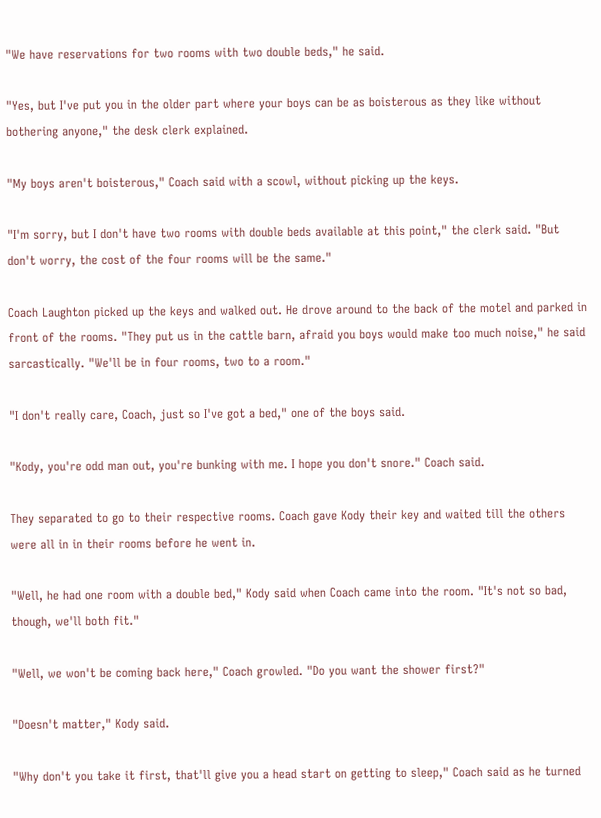"We have reservations for two rooms with two double beds," he said.

"Yes, but I've put you in the older part where your boys can be as boisterous as they like without bothering anyone," the desk clerk explained.

"My boys aren't boisterous," Coach said with a scowl, without picking up the keys.

"I'm sorry, but I don't have two rooms with double beds available at this point," the clerk said. "But don't worry, the cost of the four rooms will be the same."

Coach Laughton picked up the keys and walked out. He drove around to the back of the motel and parked in front of the rooms. "They put us in the cattle barn, afraid you boys would make too much noise," he said sarcastically. "We'll be in four rooms, two to a room."

"I don't really care, Coach, just so I've got a bed," one of the boys said.

"Kody, you're odd man out, you're bunking with me. I hope you don't snore." Coach said.

They separated to go to their respective rooms. Coach gave Kody their key and waited till the others were all in in their rooms before he went in.

"Well, he had one room with a double bed," Kody said when Coach came into the room. "It's not so bad, though, we'll both fit."

"Well, we won't be coming back here," Coach growled. "Do you want the shower first?"

"Doesn't matter," Kody said.

"Why don't you take it first, that'll give you a head start on getting to sleep," Coach said as he turned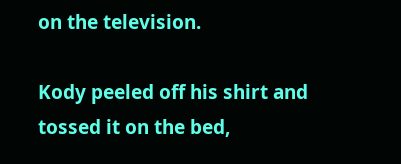on the television.

Kody peeled off his shirt and tossed it on the bed,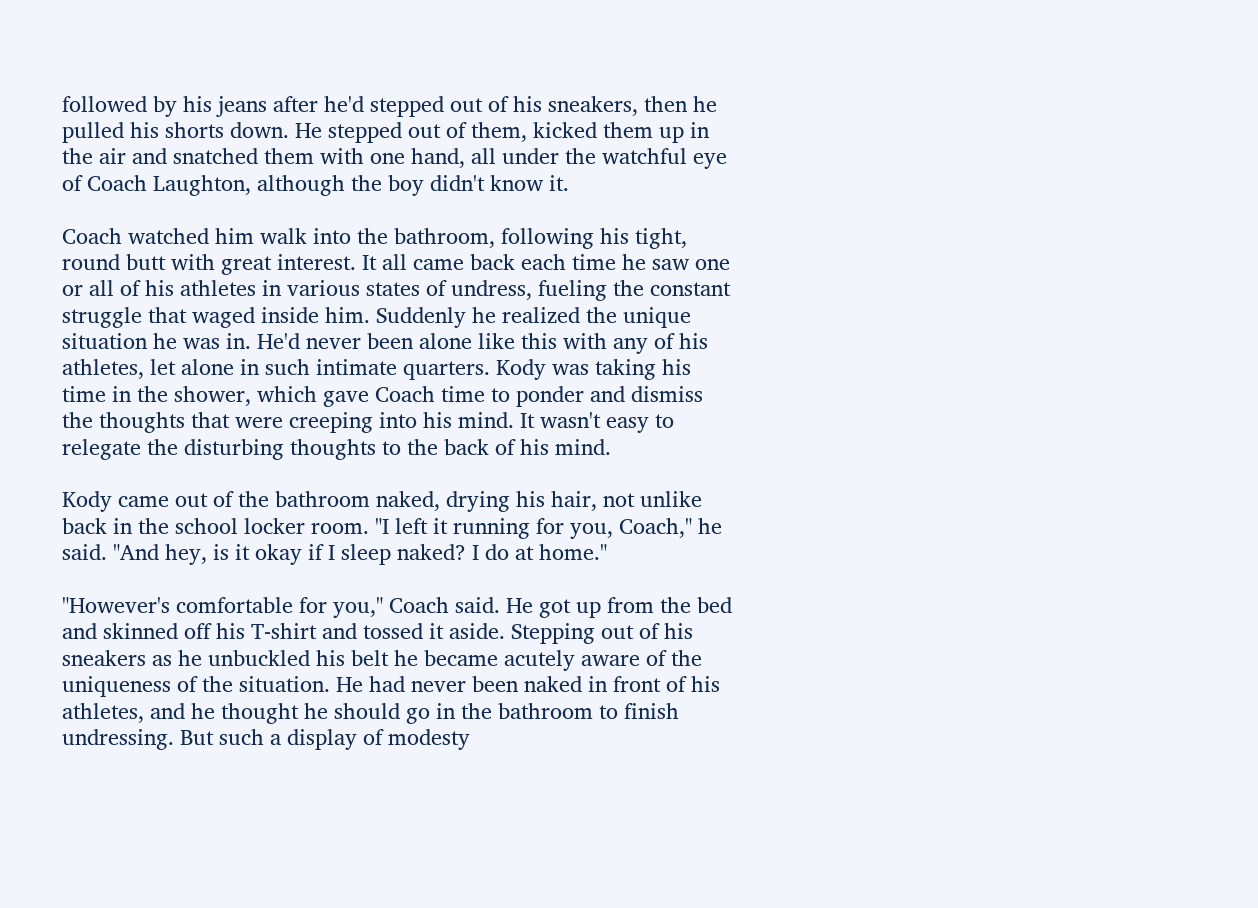followed by his jeans after he'd stepped out of his sneakers, then he pulled his shorts down. He stepped out of them, kicked them up in the air and snatched them with one hand, all under the watchful eye of Coach Laughton, although the boy didn't know it.

Coach watched him walk into the bathroom, following his tight, round butt with great interest. It all came back each time he saw one or all of his athletes in various states of undress, fueling the constant struggle that waged inside him. Suddenly he realized the unique situation he was in. He'd never been alone like this with any of his athletes, let alone in such intimate quarters. Kody was taking his time in the shower, which gave Coach time to ponder and dismiss the thoughts that were creeping into his mind. It wasn't easy to relegate the disturbing thoughts to the back of his mind.

Kody came out of the bathroom naked, drying his hair, not unlike back in the school locker room. "I left it running for you, Coach," he said. "And hey, is it okay if I sleep naked? I do at home."

"However's comfortable for you," Coach said. He got up from the bed and skinned off his T-shirt and tossed it aside. Stepping out of his sneakers as he unbuckled his belt he became acutely aware of the uniqueness of the situation. He had never been naked in front of his athletes, and he thought he should go in the bathroom to finish undressing. But such a display of modesty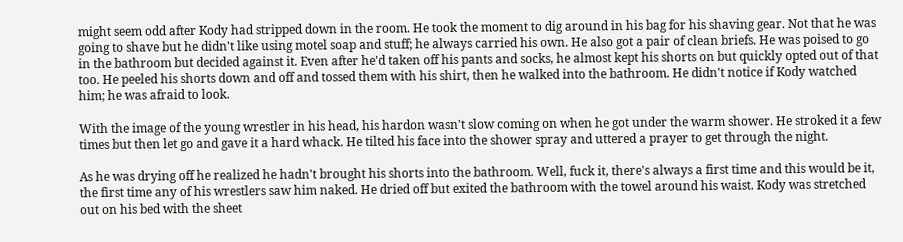might seem odd after Kody had stripped down in the room. He took the moment to dig around in his bag for his shaving gear. Not that he was going to shave but he didn't like using motel soap and stuff; he always carried his own. He also got a pair of clean briefs. He was poised to go in the bathroom but decided against it. Even after he'd taken off his pants and socks, he almost kept his shorts on but quickly opted out of that too. He peeled his shorts down and off and tossed them with his shirt, then he walked into the bathroom. He didn't notice if Kody watched him; he was afraid to look.

With the image of the young wrestler in his head, his hardon wasn't slow coming on when he got under the warm shower. He stroked it a few times but then let go and gave it a hard whack. He tilted his face into the shower spray and uttered a prayer to get through the night.

As he was drying off he realized he hadn't brought his shorts into the bathroom. Well, fuck it, there's always a first time and this would be it, the first time any of his wrestlers saw him naked. He dried off but exited the bathroom with the towel around his waist. Kody was stretched out on his bed with the sheet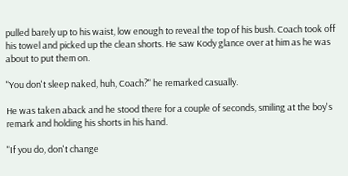pulled barely up to his waist, low enough to reveal the top of his bush. Coach took off his towel and picked up the clean shorts. He saw Kody glance over at him as he was about to put them on.

"You don't sleep naked, huh, Coach?" he remarked casually.

He was taken aback and he stood there for a couple of seconds, smiling at the boy's remark and holding his shorts in his hand.

"If you do, don't change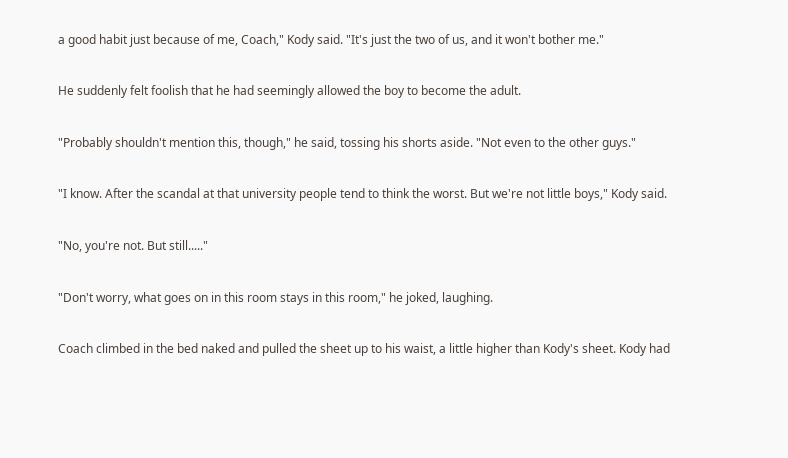a good habit just because of me, Coach," Kody said. "It's just the two of us, and it won't bother me."

He suddenly felt foolish that he had seemingly allowed the boy to become the adult.

"Probably shouldn't mention this, though," he said, tossing his shorts aside. "Not even to the other guys."

"I know. After the scandal at that university people tend to think the worst. But we're not little boys," Kody said.

"No, you're not. But still....."

"Don't worry, what goes on in this room stays in this room," he joked, laughing.

Coach climbed in the bed naked and pulled the sheet up to his waist, a little higher than Kody's sheet. Kody had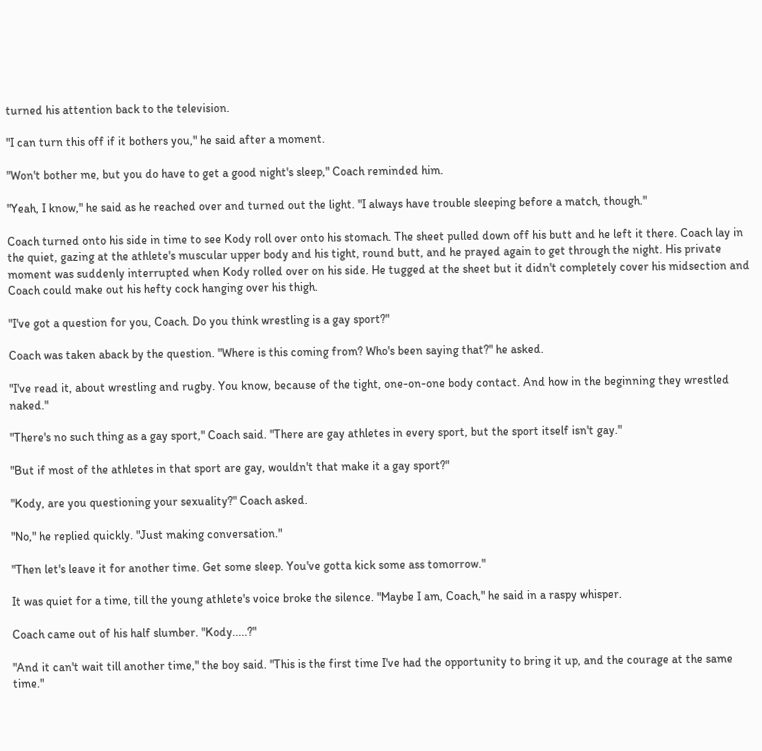turned his attention back to the television.

"I can turn this off if it bothers you," he said after a moment.

"Won't bother me, but you do have to get a good night's sleep," Coach reminded him.

"Yeah, I know," he said as he reached over and turned out the light. "I always have trouble sleeping before a match, though."

Coach turned onto his side in time to see Kody roll over onto his stomach. The sheet pulled down off his butt and he left it there. Coach lay in the quiet, gazing at the athlete's muscular upper body and his tight, round butt, and he prayed again to get through the night. His private moment was suddenly interrupted when Kody rolled over on his side. He tugged at the sheet but it didn't completely cover his midsection and Coach could make out his hefty cock hanging over his thigh.

"I've got a question for you, Coach. Do you think wrestling is a gay sport?"

Coach was taken aback by the question. "Where is this coming from? Who's been saying that?" he asked.

"I've read it, about wrestling and rugby. You know, because of the tight, one-on-one body contact. And how in the beginning they wrestled naked."

"There's no such thing as a gay sport," Coach said. "There are gay athletes in every sport, but the sport itself isn't gay."

"But if most of the athletes in that sport are gay, wouldn't that make it a gay sport?"

"Kody, are you questioning your sexuality?" Coach asked.

"No," he replied quickly. "Just making conversation."

"Then let's leave it for another time. Get some sleep. You've gotta kick some ass tomorrow."

It was quiet for a time, till the young athlete's voice broke the silence. "Maybe I am, Coach," he said in a raspy whisper.

Coach came out of his half slumber. "Kody.....?"

"And it can't wait till another time," the boy said. "This is the first time I've had the opportunity to bring it up, and the courage at the same time."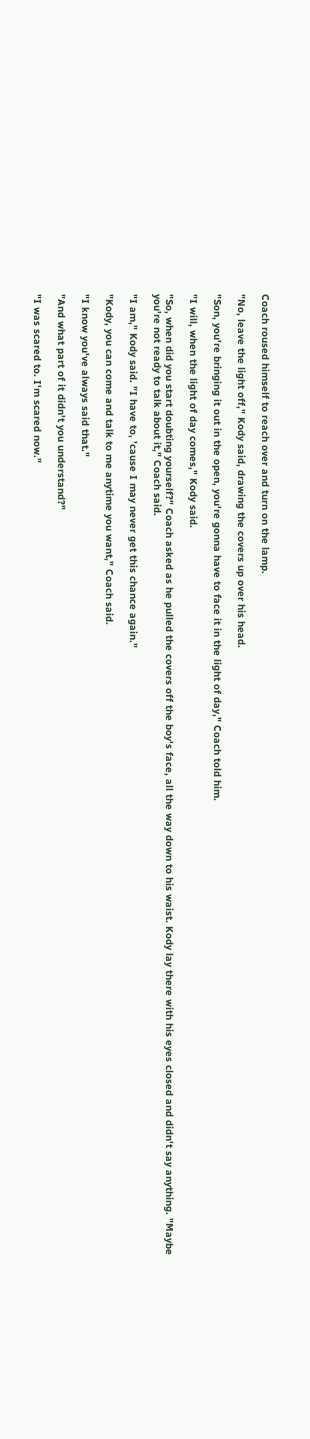Coach roused himself to reach over and turn on the lamp.

"No, leave the light off," Kody said, drawing the covers up over his head.

"Son, you're bringing it out in the open, you're gonna have to face it in the light of day," Coach told him.

"I will, when the light of day comes," Kody said.

"So, when did you start doubting yourself?" Coach asked as he pulled the covers off the boy's face, all the way down to his waist. Kody lay there with his eyes closed and didn't say anything. "Maybe you're not ready to talk about it," Coach said.

"I am," Kody said. "I have to, 'cause I may never get this chance again."

"Kody, you can come and talk to me anytime you want," Coach said.

"I know you've always said that."

"And what part of it didn't you understand?"

"I was scared to. I'm scared now."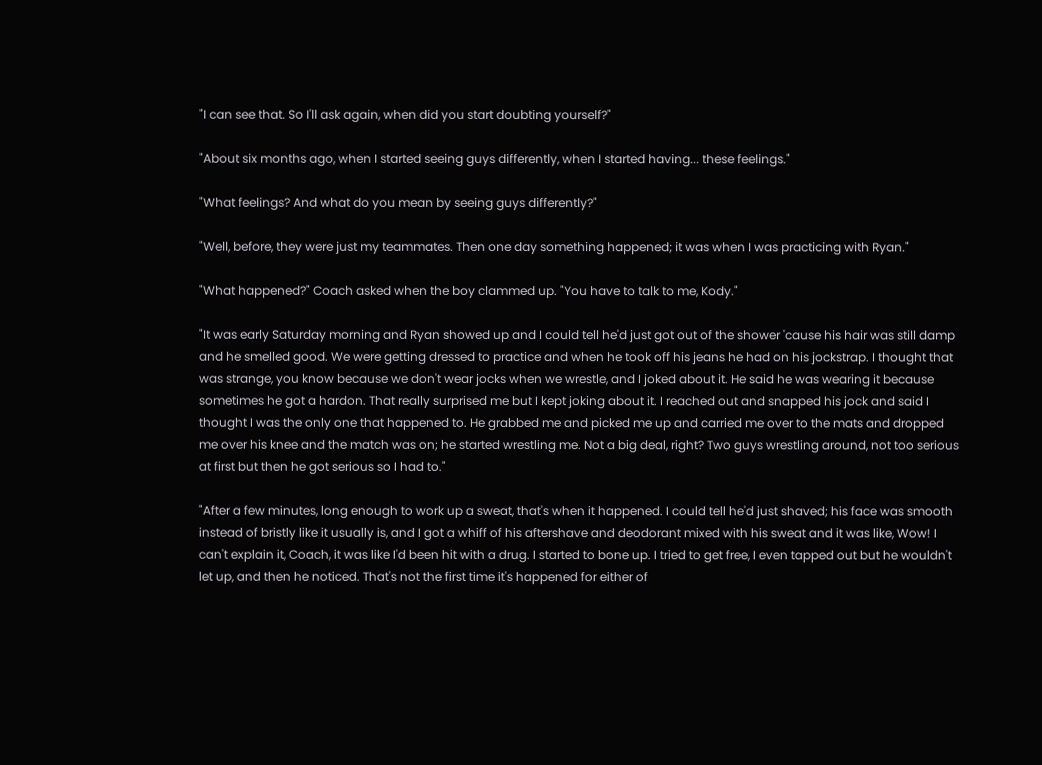"I can see that. So I'll ask again, when did you start doubting yourself?"

"About six months ago, when I started seeing guys differently, when I started having... these feelings."

"What feelings? And what do you mean by seeing guys differently?"

"Well, before, they were just my teammates. Then one day something happened; it was when I was practicing with Ryan."

"What happened?" Coach asked when the boy clammed up. "You have to talk to me, Kody."

"It was early Saturday morning and Ryan showed up and I could tell he'd just got out of the shower 'cause his hair was still damp and he smelled good. We were getting dressed to practice and when he took off his jeans he had on his jockstrap. I thought that was strange, you know because we don't wear jocks when we wrestle, and I joked about it. He said he was wearing it because sometimes he got a hardon. That really surprised me but I kept joking about it. I reached out and snapped his jock and said I thought I was the only one that happened to. He grabbed me and picked me up and carried me over to the mats and dropped me over his knee and the match was on; he started wrestling me. Not a big deal, right? Two guys wrestling around, not too serious at first but then he got serious so I had to."

"After a few minutes, long enough to work up a sweat, that's when it happened. I could tell he'd just shaved; his face was smooth instead of bristly like it usually is, and I got a whiff of his aftershave and deodorant mixed with his sweat and it was like, Wow! I can't explain it, Coach, it was like I'd been hit with a drug. I started to bone up. I tried to get free, I even tapped out but he wouldn't let up, and then he noticed. That's not the first time it's happened for either of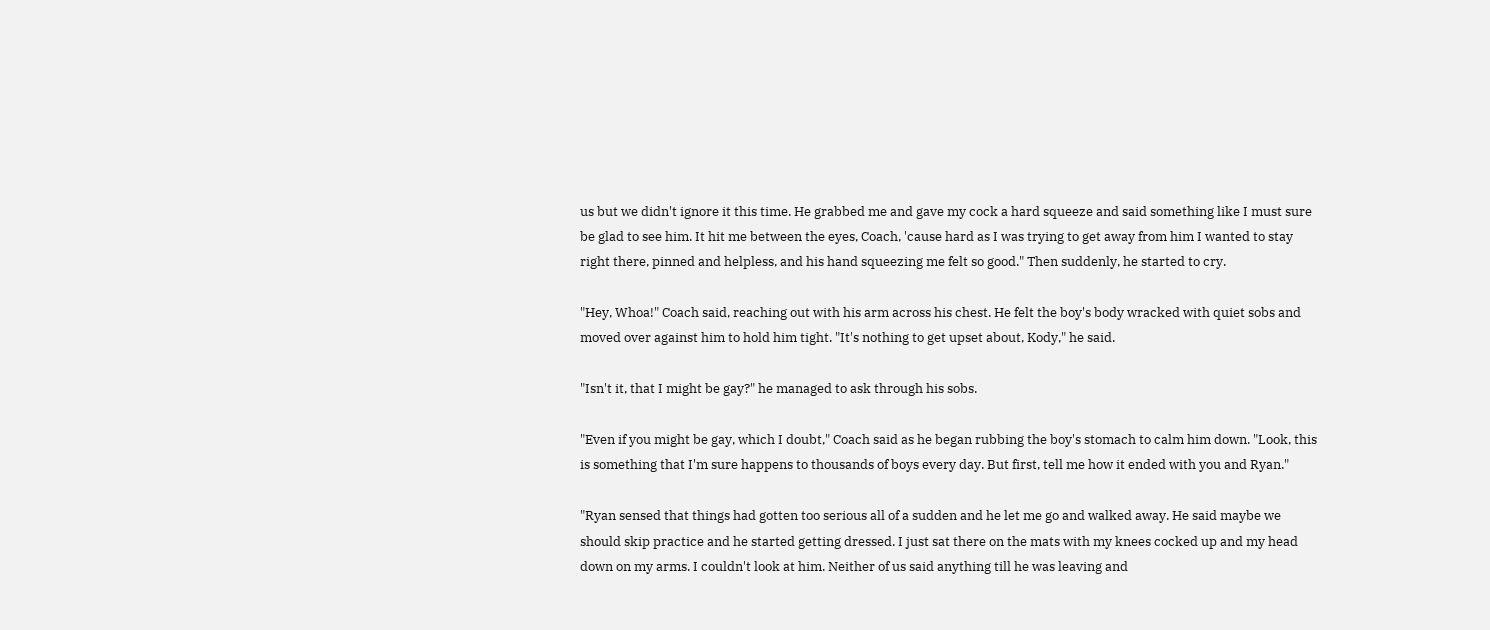us but we didn't ignore it this time. He grabbed me and gave my cock a hard squeeze and said something like I must sure be glad to see him. It hit me between the eyes, Coach, 'cause hard as I was trying to get away from him I wanted to stay right there, pinned and helpless, and his hand squeezing me felt so good." Then suddenly, he started to cry.

"Hey, Whoa!" Coach said, reaching out with his arm across his chest. He felt the boy's body wracked with quiet sobs and moved over against him to hold him tight. "It's nothing to get upset about, Kody," he said.

"Isn't it, that I might be gay?" he managed to ask through his sobs.

"Even if you might be gay, which I doubt," Coach said as he began rubbing the boy's stomach to calm him down. "Look, this is something that I'm sure happens to thousands of boys every day. But first, tell me how it ended with you and Ryan."

"Ryan sensed that things had gotten too serious all of a sudden and he let me go and walked away. He said maybe we should skip practice and he started getting dressed. I just sat there on the mats with my knees cocked up and my head down on my arms. I couldn't look at him. Neither of us said anything till he was leaving and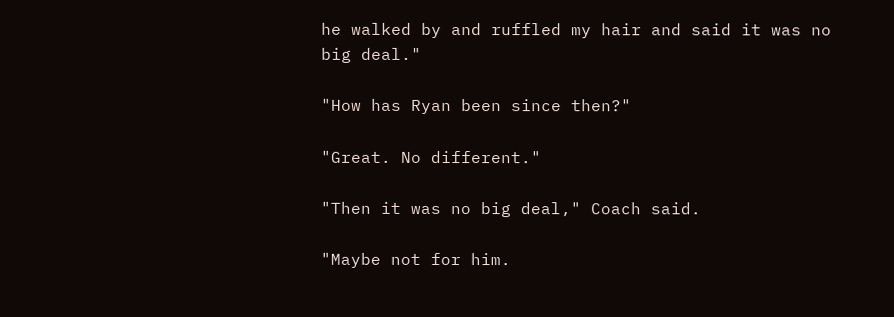he walked by and ruffled my hair and said it was no big deal."

"How has Ryan been since then?"

"Great. No different."

"Then it was no big deal," Coach said.

"Maybe not for him.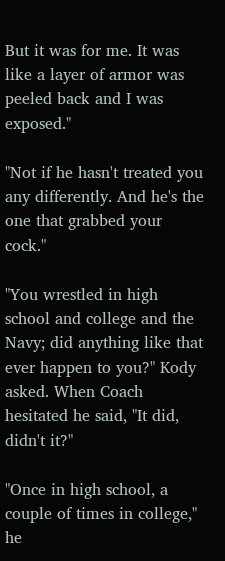But it was for me. It was like a layer of armor was peeled back and I was exposed."

"Not if he hasn't treated you any differently. And he's the one that grabbed your cock."

"You wrestled in high school and college and the Navy; did anything like that ever happen to you?" Kody asked. When Coach hesitated he said, "It did, didn't it?"

"Once in high school, a couple of times in college," he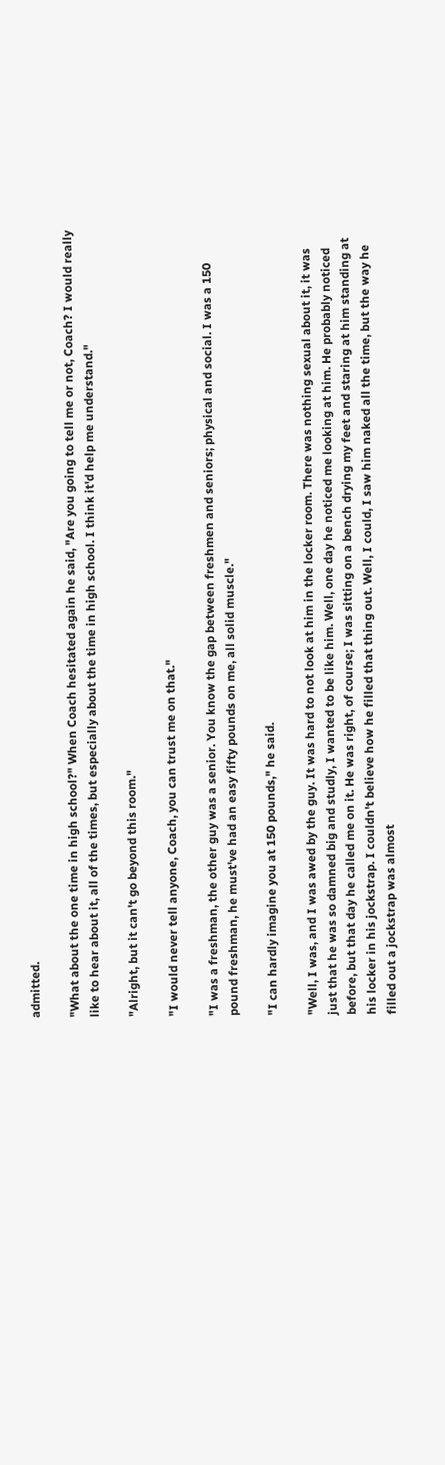admitted.

"What about the one time in high school?" When Coach hesitated again he said, "Are you going to tell me or not, Coach? I would really like to hear about it, all of the times, but especially about the time in high school. I think it'd help me understand."

"Alright, but it can't go beyond this room."

"I would never tell anyone, Coach, you can trust me on that."

"I was a freshman, the other guy was a senior. You know the gap between freshmen and seniors; physical and social. I was a 150 pound freshman, he must've had an easy fifty pounds on me, all solid muscle."

"I can hardly imagine you at 150 pounds," he said.

"Well, I was, and I was awed by the guy. It was hard to not look at him in the locker room. There was nothing sexual about it, it was just that he was so damned big and studly, I wanted to be like him. Well, one day he noticed me looking at him. He probably noticed before, but that day he called me on it. He was right, of course; I was sitting on a bench drying my feet and staring at him standing at his locker in his jockstrap. I couldn't believe how he filled that thing out. Well, I could, I saw him naked all the time, but the way he filled out a jockstrap was almost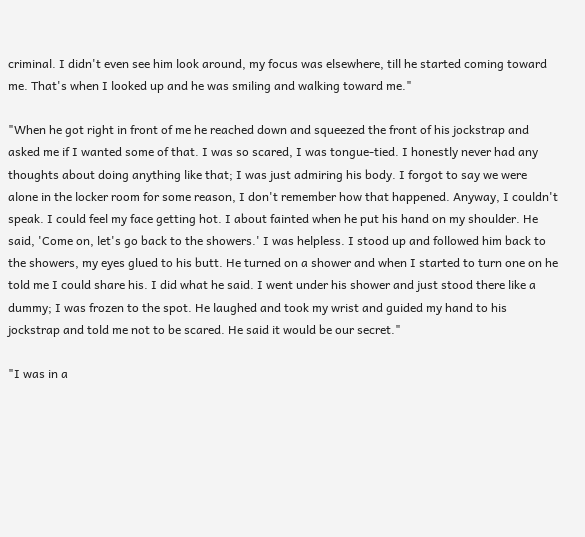criminal. I didn't even see him look around, my focus was elsewhere, till he started coming toward me. That's when I looked up and he was smiling and walking toward me."

"When he got right in front of me he reached down and squeezed the front of his jockstrap and asked me if I wanted some of that. I was so scared, I was tongue-tied. I honestly never had any thoughts about doing anything like that; I was just admiring his body. I forgot to say we were alone in the locker room for some reason, I don't remember how that happened. Anyway, I couldn't speak. I could feel my face getting hot. I about fainted when he put his hand on my shoulder. He said, 'Come on, let's go back to the showers.' I was helpless. I stood up and followed him back to the showers, my eyes glued to his butt. He turned on a shower and when I started to turn one on he told me I could share his. I did what he said. I went under his shower and just stood there like a dummy; I was frozen to the spot. He laughed and took my wrist and guided my hand to his jockstrap and told me not to be scared. He said it would be our secret."

"I was in a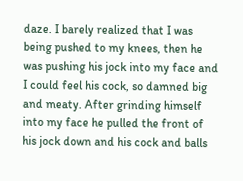daze. I barely realized that I was being pushed to my knees, then he was pushing his jock into my face and I could feel his cock, so damned big and meaty. After grinding himself into my face he pulled the front of his jock down and his cock and balls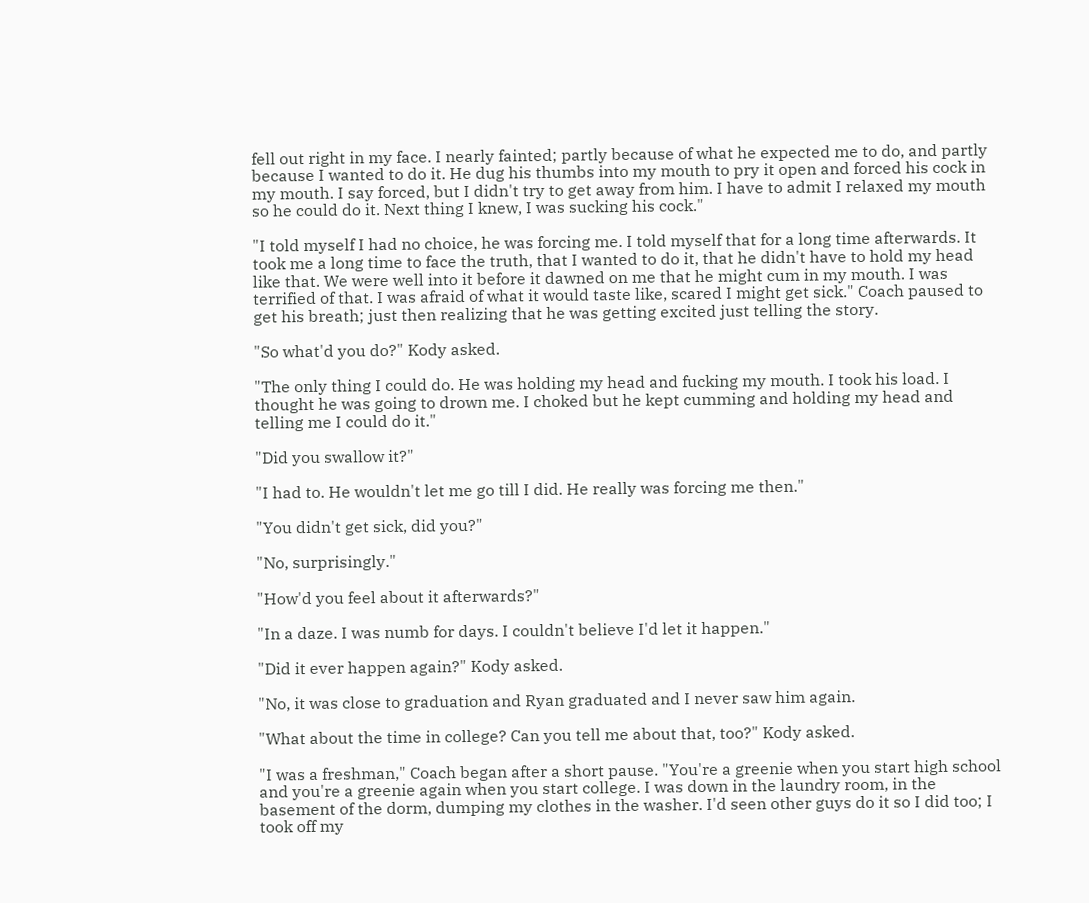fell out right in my face. I nearly fainted; partly because of what he expected me to do, and partly because I wanted to do it. He dug his thumbs into my mouth to pry it open and forced his cock in my mouth. I say forced, but I didn't try to get away from him. I have to admit I relaxed my mouth so he could do it. Next thing I knew, I was sucking his cock."

"I told myself I had no choice, he was forcing me. I told myself that for a long time afterwards. It took me a long time to face the truth, that I wanted to do it, that he didn't have to hold my head like that. We were well into it before it dawned on me that he might cum in my mouth. I was terrified of that. I was afraid of what it would taste like, scared I might get sick." Coach paused to get his breath; just then realizing that he was getting excited just telling the story.

"So what'd you do?" Kody asked.

"The only thing I could do. He was holding my head and fucking my mouth. I took his load. I thought he was going to drown me. I choked but he kept cumming and holding my head and telling me I could do it."

"Did you swallow it?"

"I had to. He wouldn't let me go till I did. He really was forcing me then."

"You didn't get sick, did you?"

"No, surprisingly."

"How'd you feel about it afterwards?"

"In a daze. I was numb for days. I couldn't believe I'd let it happen."

"Did it ever happen again?" Kody asked.

"No, it was close to graduation and Ryan graduated and I never saw him again.

"What about the time in college? Can you tell me about that, too?" Kody asked.

"I was a freshman," Coach began after a short pause. "You're a greenie when you start high school and you're a greenie again when you start college. I was down in the laundry room, in the basement of the dorm, dumping my clothes in the washer. I'd seen other guys do it so I did too; I took off my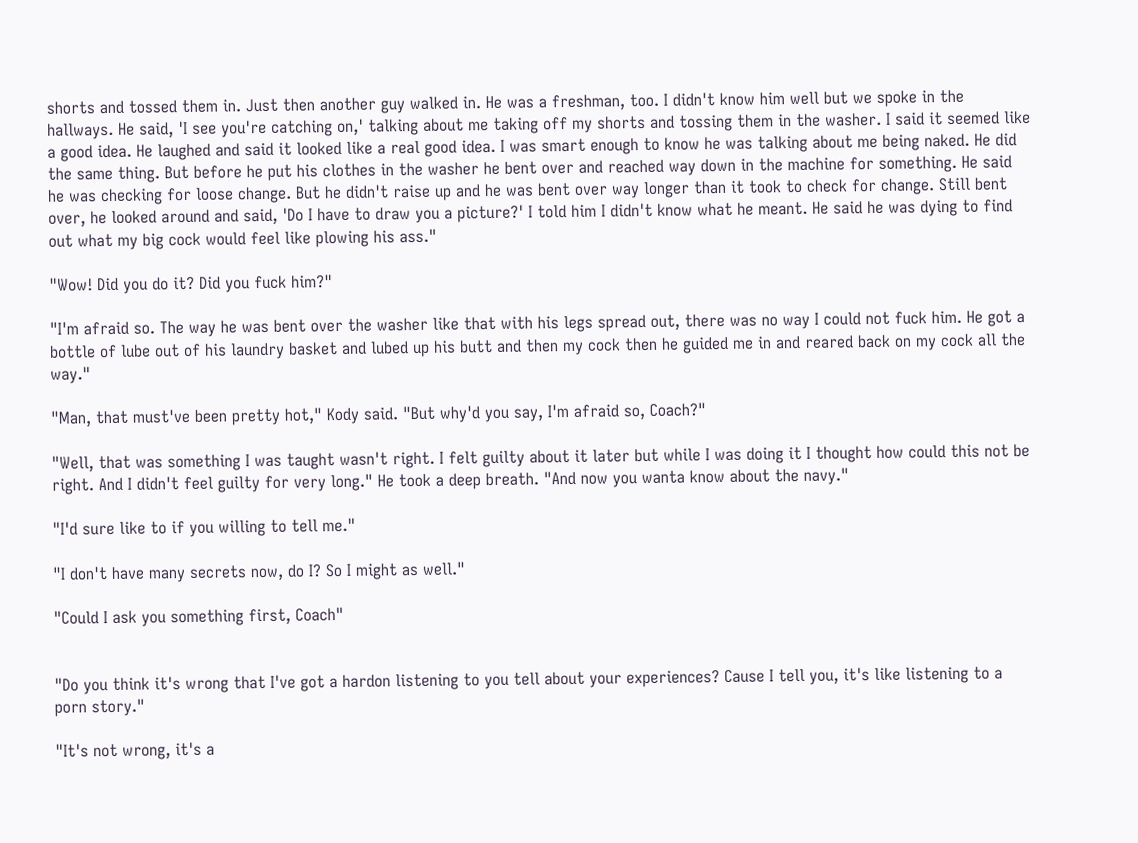shorts and tossed them in. Just then another guy walked in. He was a freshman, too. I didn't know him well but we spoke in the hallways. He said, 'I see you're catching on,' talking about me taking off my shorts and tossing them in the washer. I said it seemed like a good idea. He laughed and said it looked like a real good idea. I was smart enough to know he was talking about me being naked. He did the same thing. But before he put his clothes in the washer he bent over and reached way down in the machine for something. He said he was checking for loose change. But he didn't raise up and he was bent over way longer than it took to check for change. Still bent over, he looked around and said, 'Do I have to draw you a picture?' I told him I didn't know what he meant. He said he was dying to find out what my big cock would feel like plowing his ass."

"Wow! Did you do it? Did you fuck him?"

"I'm afraid so. The way he was bent over the washer like that with his legs spread out, there was no way I could not fuck him. He got a bottle of lube out of his laundry basket and lubed up his butt and then my cock then he guided me in and reared back on my cock all the way."

"Man, that must've been pretty hot," Kody said. "But why'd you say, I'm afraid so, Coach?"

"Well, that was something I was taught wasn't right. I felt guilty about it later but while I was doing it I thought how could this not be right. And I didn't feel guilty for very long." He took a deep breath. "And now you wanta know about the navy."

"I'd sure like to if you willing to tell me."

"I don't have many secrets now, do I? So I might as well."

"Could I ask you something first, Coach"


"Do you think it's wrong that I've got a hardon listening to you tell about your experiences? Cause I tell you, it's like listening to a porn story."

"It's not wrong, it's a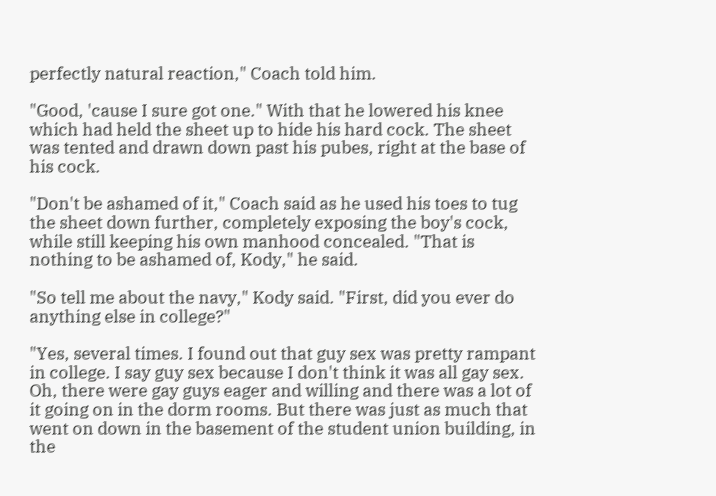perfectly natural reaction," Coach told him.

"Good, 'cause I sure got one." With that he lowered his knee which had held the sheet up to hide his hard cock. The sheet was tented and drawn down past his pubes, right at the base of his cock.

"Don't be ashamed of it," Coach said as he used his toes to tug the sheet down further, completely exposing the boy's cock, while still keeping his own manhood concealed. "That is nothing to be ashamed of, Kody," he said.

"So tell me about the navy," Kody said. "First, did you ever do anything else in college?"

"Yes, several times. I found out that guy sex was pretty rampant in college. I say guy sex because I don't think it was all gay sex. Oh, there were gay guys eager and willing and there was a lot of it going on in the dorm rooms. But there was just as much that went on down in the basement of the student union building, in the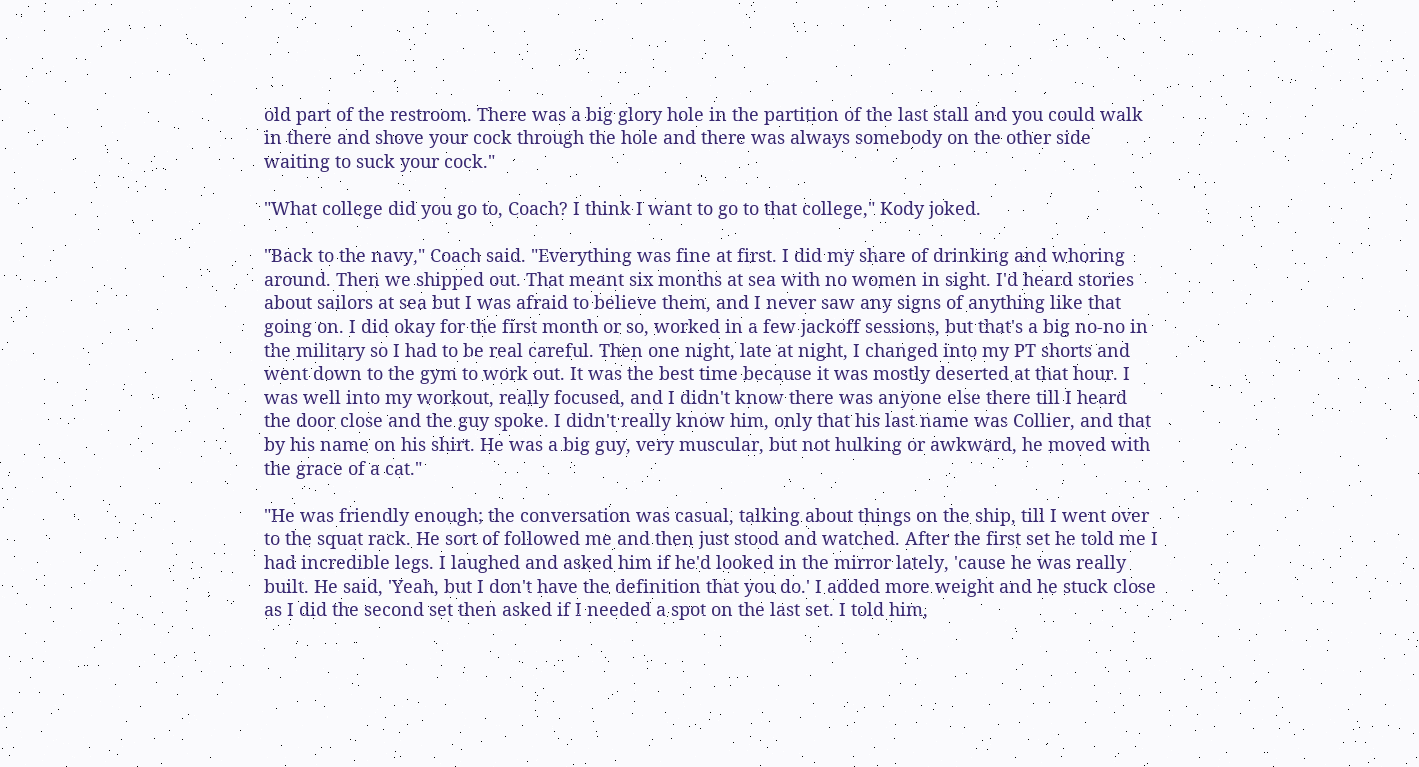old part of the restroom. There was a big glory hole in the partition of the last stall and you could walk in there and shove your cock through the hole and there was always somebody on the other side waiting to suck your cock."

"What college did you go to, Coach? I think I want to go to that college," Kody joked.

"Back to the navy," Coach said. "Everything was fine at first. I did my share of drinking and whoring around. Then we shipped out. That meant six months at sea with no women in sight. I'd heard stories about sailors at sea but I was afraid to believe them, and I never saw any signs of anything like that going on. I did okay for the first month or so, worked in a few jackoff sessions, but that's a big no-no in the military so I had to be real careful. Then one night, late at night, I changed into my PT shorts and went down to the gym to work out. It was the best time because it was mostly deserted at that hour. I was well into my workout, really focused, and I didn't know there was anyone else there till I heard the door close and the guy spoke. I didn't really know him, only that his last name was Collier, and that by his name on his shirt. He was a big guy, very muscular, but not hulking or awkward, he moved with the grace of a cat."

"He was friendly enough; the conversation was casual, talking about things on the ship, till I went over to the squat rack. He sort of followed me and then just stood and watched. After the first set he told me I had incredible legs. I laughed and asked him if he'd looked in the mirror lately, 'cause he was really built. He said, 'Yeah, but I don't have the definition that you do.' I added more weight and he stuck close as I did the second set then asked if I needed a spot on the last set. I told him,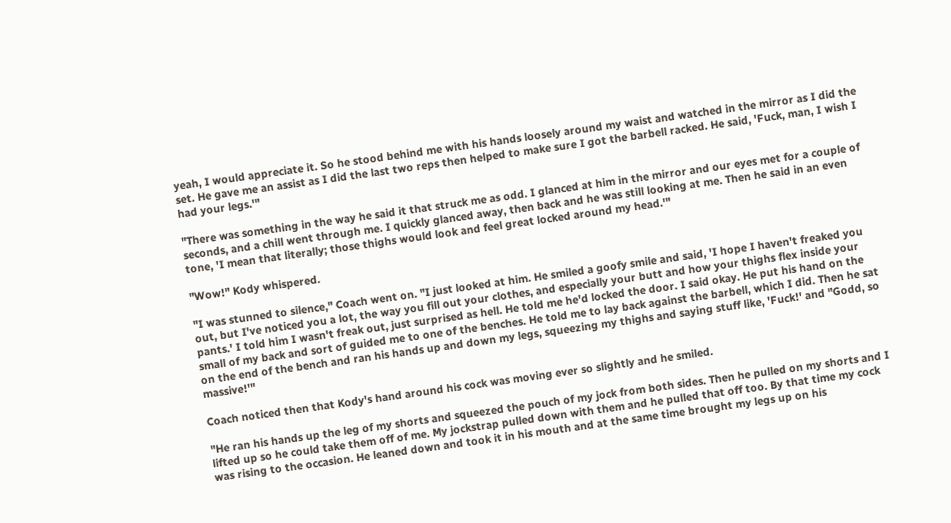yeah, I would appreciate it. So he stood behind me with his hands loosely around my waist and watched in the mirror as I did the set. He gave me an assist as I did the last two reps then helped to make sure I got the barbell racked. He said, 'Fuck, man, I wish I had your legs.'"

"There was something in the way he said it that struck me as odd. I glanced at him in the mirror and our eyes met for a couple of seconds, and a chill went through me. I quickly glanced away, then back and he was still looking at me. Then he said in an even tone, 'I mean that literally; those thighs would look and feel great locked around my head.'"

"Wow!" Kody whispered.

"I was stunned to silence," Coach went on. "I just looked at him. He smiled a goofy smile and said, 'I hope I haven't freaked you out, but I've noticed you a lot, the way you fill out your clothes, and especially your butt and how your thighs flex inside your pants.' I told him I wasn't freak out, just surprised as hell. He told me he'd locked the door. I said okay. He put his hand on the small of my back and sort of guided me to one of the benches. He told me to lay back against the barbell, which I did. Then he sat on the end of the bench and ran his hands up and down my legs, squeezing my thighs and saying stuff like, 'Fuck!' and "Godd, so massive!'"

Coach noticed then that Kody's hand around his cock was moving ever so slightly and he smiled.

"He ran his hands up the leg of my shorts and squeezed the pouch of my jock from both sides. Then he pulled on my shorts and I lifted up so he could take them off of me. My jockstrap pulled down with them and he pulled that off too. By that time my cock was rising to the occasion. He leaned down and took it in his mouth and at the same time brought my legs up on his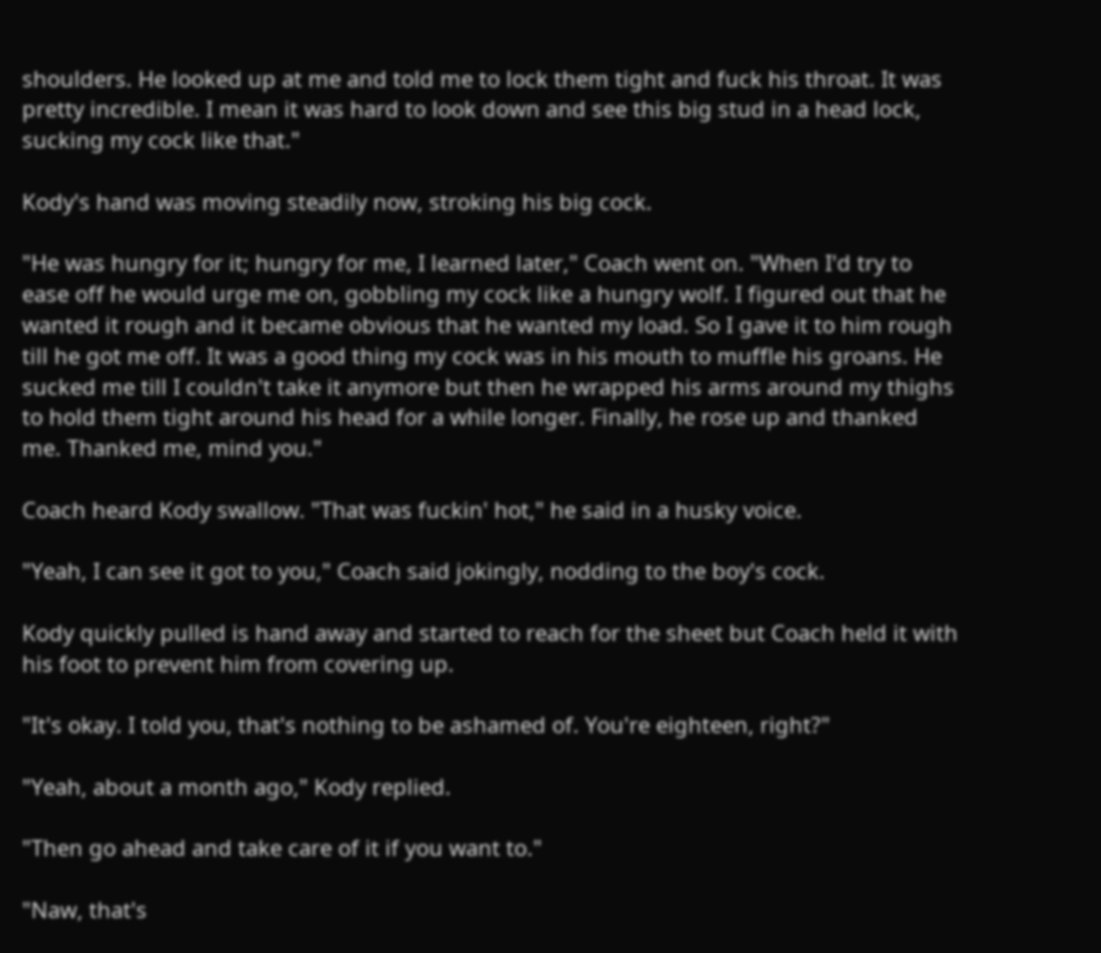shoulders. He looked up at me and told me to lock them tight and fuck his throat. It was pretty incredible. I mean it was hard to look down and see this big stud in a head lock, sucking my cock like that."

Kody's hand was moving steadily now, stroking his big cock.

"He was hungry for it; hungry for me, I learned later," Coach went on. "When I'd try to ease off he would urge me on, gobbling my cock like a hungry wolf. I figured out that he wanted it rough and it became obvious that he wanted my load. So I gave it to him rough till he got me off. It was a good thing my cock was in his mouth to muffle his groans. He sucked me till I couldn't take it anymore but then he wrapped his arms around my thighs to hold them tight around his head for a while longer. Finally, he rose up and thanked me. Thanked me, mind you."

Coach heard Kody swallow. "That was fuckin' hot," he said in a husky voice.

"Yeah, I can see it got to you," Coach said jokingly, nodding to the boy's cock.

Kody quickly pulled is hand away and started to reach for the sheet but Coach held it with his foot to prevent him from covering up.

"It's okay. I told you, that's nothing to be ashamed of. You're eighteen, right?"

"Yeah, about a month ago," Kody replied.

"Then go ahead and take care of it if you want to."

"Naw, that's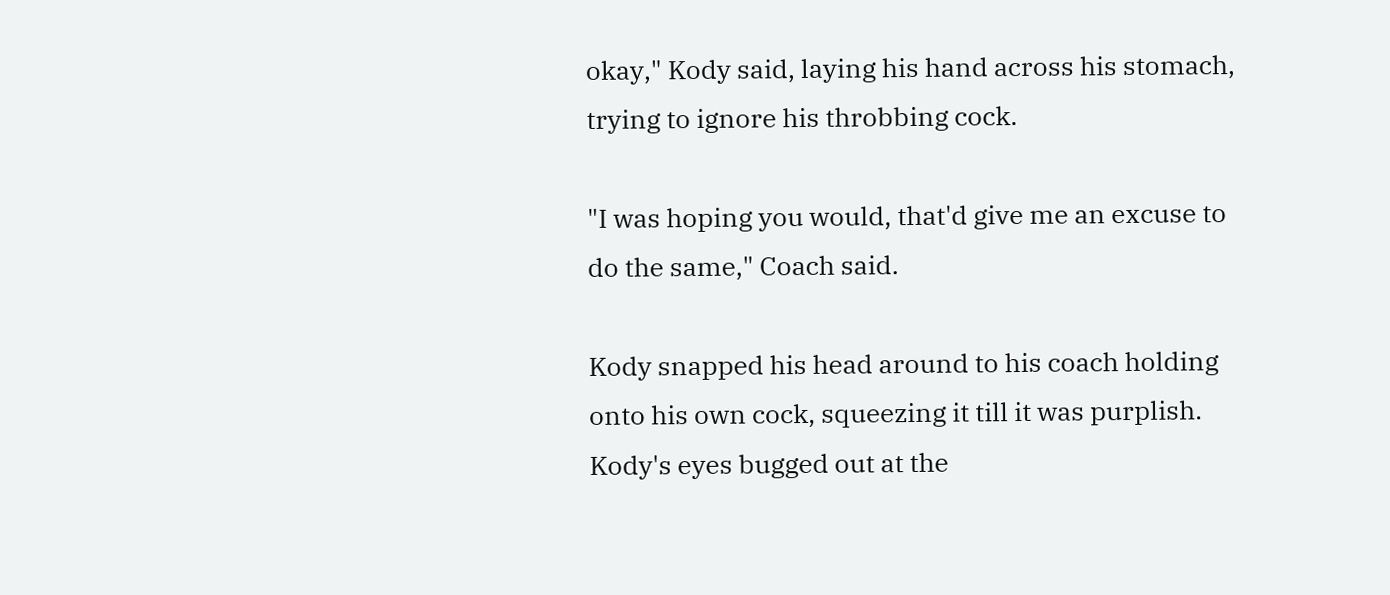okay," Kody said, laying his hand across his stomach, trying to ignore his throbbing cock.

"I was hoping you would, that'd give me an excuse to do the same," Coach said.

Kody snapped his head around to his coach holding onto his own cock, squeezing it till it was purplish. Kody's eyes bugged out at the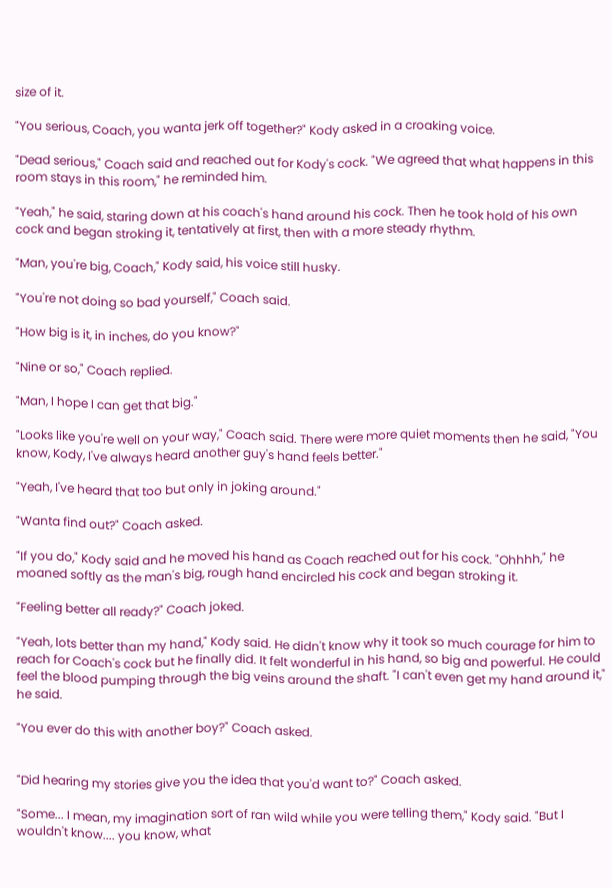size of it.

"You serious, Coach, you wanta jerk off together?" Kody asked in a croaking voice.

"Dead serious," Coach said and reached out for Kody's cock. "We agreed that what happens in this room stays in this room," he reminded him.

"Yeah," he said, staring down at his coach's hand around his cock. Then he took hold of his own cock and began stroking it, tentatively at first, then with a more steady rhythm.

"Man, you're big, Coach," Kody said, his voice still husky.

"You're not doing so bad yourself," Coach said.

"How big is it, in inches, do you know?"

"Nine or so," Coach replied.

"Man, I hope I can get that big."

"Looks like you're well on your way," Coach said. There were more quiet moments then he said, "You know, Kody, I've always heard another guy's hand feels better."

"Yeah, I've heard that too but only in joking around."

"Wanta find out?" Coach asked.

"If you do," Kody said and he moved his hand as Coach reached out for his cock. "Ohhhh," he moaned softly as the man's big, rough hand encircled his cock and began stroking it.

"Feeling better all ready?" Coach joked.

"Yeah, lots better than my hand," Kody said. He didn't know why it took so much courage for him to reach for Coach's cock but he finally did. It felt wonderful in his hand, so big and powerful. He could feel the blood pumping through the big veins around the shaft. "I can't even get my hand around it," he said.

"You ever do this with another boy?" Coach asked.


"Did hearing my stories give you the idea that you'd want to?" Coach asked.

"Some... I mean, my imagination sort of ran wild while you were telling them," Kody said. "But I wouldn't know.... you know, what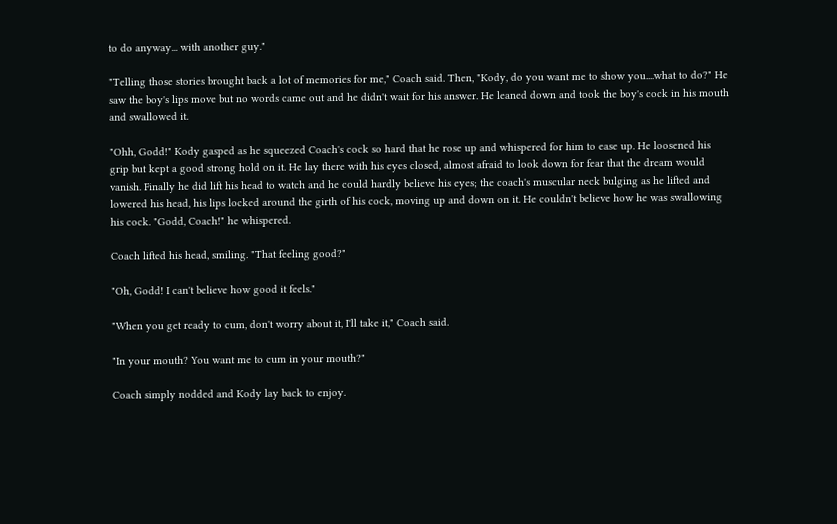to do anyway... with another guy."

"Telling those stories brought back a lot of memories for me," Coach said. Then, "Kody, do you want me to show you....what to do?" He saw the boy's lips move but no words came out and he didn't wait for his answer. He leaned down and took the boy's cock in his mouth and swallowed it.

"Ohh, Godd!" Kody gasped as he squeezed Coach's cock so hard that he rose up and whispered for him to ease up. He loosened his grip but kept a good strong hold on it. He lay there with his eyes closed, almost afraid to look down for fear that the dream would vanish. Finally he did lift his head to watch and he could hardly believe his eyes; the coach's muscular neck bulging as he lifted and lowered his head, his lips locked around the girth of his cock, moving up and down on it. He couldn't believe how he was swallowing his cock. "Godd, Coach!" he whispered.

Coach lifted his head, smiling. "That feeling good?"

"Oh, Godd! I can't believe how good it feels."

"When you get ready to cum, don't worry about it, I'll take it," Coach said.

"In your mouth? You want me to cum in your mouth?"

Coach simply nodded and Kody lay back to enjoy.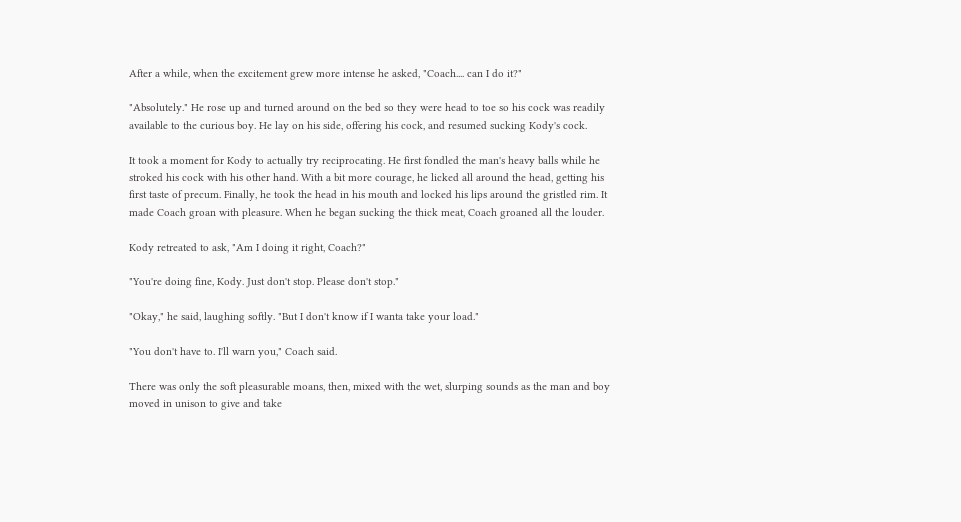After a while, when the excitement grew more intense he asked, "Coach.... can I do it?"

"Absolutely." He rose up and turned around on the bed so they were head to toe so his cock was readily available to the curious boy. He lay on his side, offering his cock, and resumed sucking Kody's cock.

It took a moment for Kody to actually try reciprocating. He first fondled the man's heavy balls while he stroked his cock with his other hand. With a bit more courage, he licked all around the head, getting his first taste of precum. Finally, he took the head in his mouth and locked his lips around the gristled rim. It made Coach groan with pleasure. When he began sucking the thick meat, Coach groaned all the louder.

Kody retreated to ask, "Am I doing it right, Coach?"

"You're doing fine, Kody. Just don't stop. Please don't stop."

"Okay," he said, laughing softly. "But I don't know if I wanta take your load."

"You don't have to. I'll warn you," Coach said.

There was only the soft pleasurable moans, then, mixed with the wet, slurping sounds as the man and boy moved in unison to give and take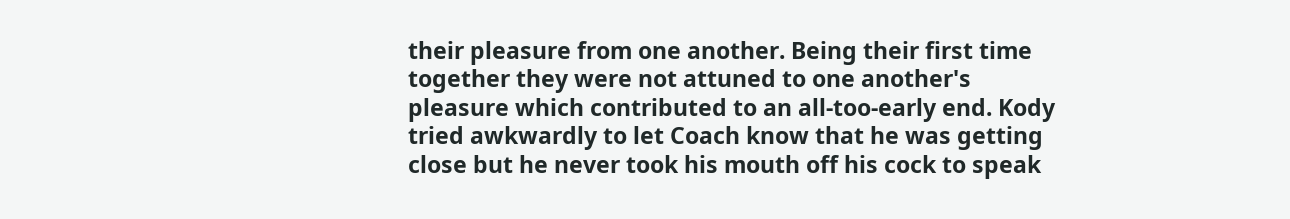their pleasure from one another. Being their first time together they were not attuned to one another's pleasure which contributed to an all-too-early end. Kody tried awkwardly to let Coach know that he was getting close but he never took his mouth off his cock to speak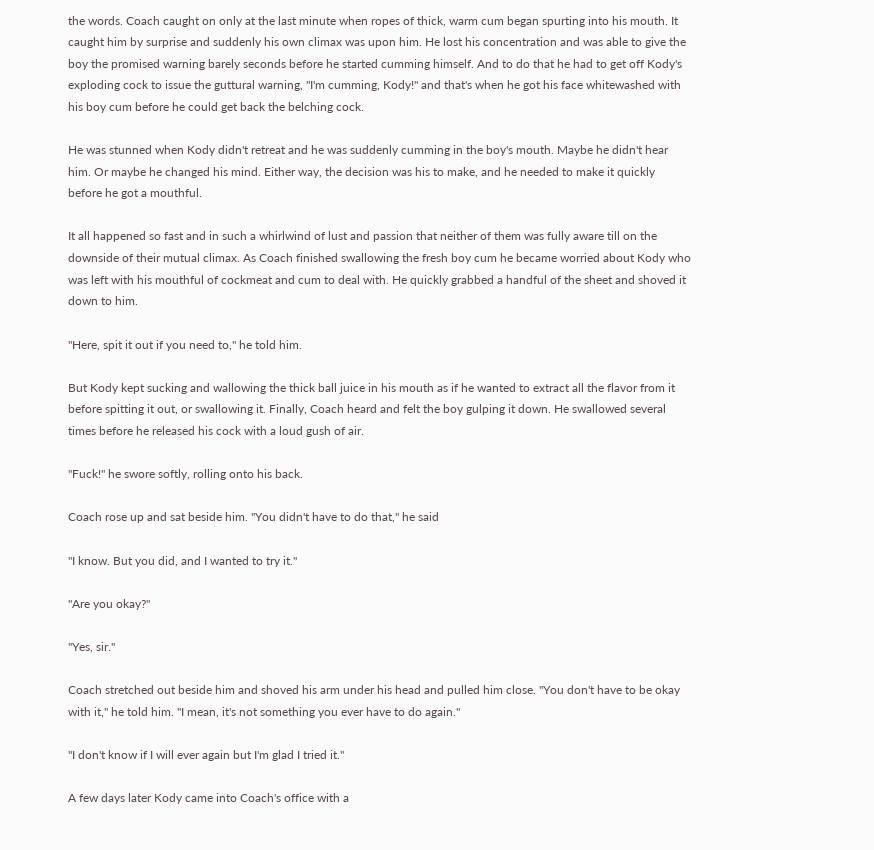the words. Coach caught on only at the last minute when ropes of thick, warm cum began spurting into his mouth. It caught him by surprise and suddenly his own climax was upon him. He lost his concentration and was able to give the boy the promised warning barely seconds before he started cumming himself. And to do that he had to get off Kody's exploding cock to issue the guttural warning, "I'm cumming, Kody!" and that's when he got his face whitewashed with his boy cum before he could get back the belching cock.

He was stunned when Kody didn't retreat and he was suddenly cumming in the boy's mouth. Maybe he didn't hear him. Or maybe he changed his mind. Either way, the decision was his to make, and he needed to make it quickly before he got a mouthful.

It all happened so fast and in such a whirlwind of lust and passion that neither of them was fully aware till on the downside of their mutual climax. As Coach finished swallowing the fresh boy cum he became worried about Kody who was left with his mouthful of cockmeat and cum to deal with. He quickly grabbed a handful of the sheet and shoved it down to him.

"Here, spit it out if you need to," he told him.

But Kody kept sucking and wallowing the thick ball juice in his mouth as if he wanted to extract all the flavor from it before spitting it out, or swallowing it. Finally, Coach heard and felt the boy gulping it down. He swallowed several times before he released his cock with a loud gush of air.

"Fuck!" he swore softly, rolling onto his back.

Coach rose up and sat beside him. "You didn't have to do that," he said

"I know. But you did, and I wanted to try it."

"Are you okay?"

"Yes, sir."

Coach stretched out beside him and shoved his arm under his head and pulled him close. "You don't have to be okay with it," he told him. "I mean, it's not something you ever have to do again."

"I don't know if I will ever again but I'm glad I tried it."

A few days later Kody came into Coach's office with a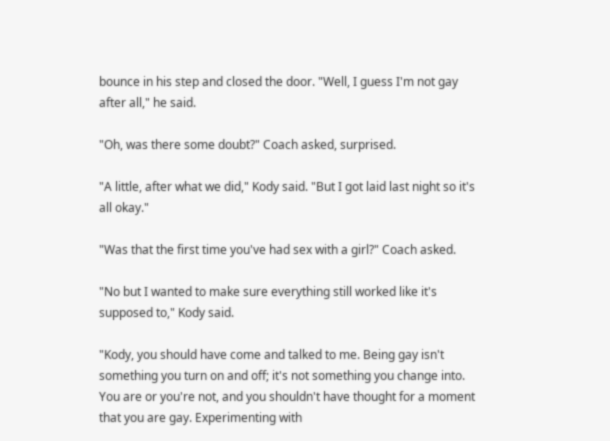bounce in his step and closed the door. "Well, I guess I'm not gay after all," he said.

"Oh, was there some doubt?" Coach asked, surprised.

"A little, after what we did," Kody said. "But I got laid last night so it's all okay."

"Was that the first time you've had sex with a girl?" Coach asked.

"No but I wanted to make sure everything still worked like it's supposed to," Kody said.

"Kody, you should have come and talked to me. Being gay isn't something you turn on and off; it's not something you change into. You are or you're not, and you shouldn't have thought for a moment that you are gay. Experimenting with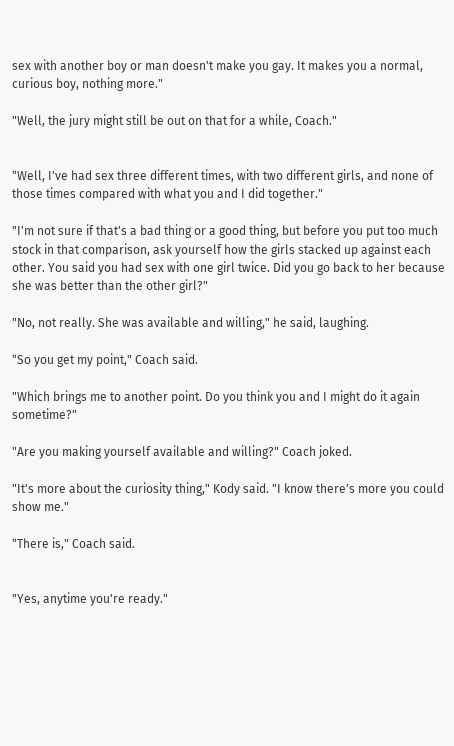sex with another boy or man doesn't make you gay. It makes you a normal, curious boy, nothing more."

"Well, the jury might still be out on that for a while, Coach."


"Well, I've had sex three different times, with two different girls, and none of those times compared with what you and I did together."

"I'm not sure if that's a bad thing or a good thing, but before you put too much stock in that comparison, ask yourself how the girls stacked up against each other. You said you had sex with one girl twice. Did you go back to her because she was better than the other girl?"

"No, not really. She was available and willing," he said, laughing.

"So you get my point," Coach said.

"Which brings me to another point. Do you think you and I might do it again sometime?"

"Are you making yourself available and willing?" Coach joked.

"It's more about the curiosity thing," Kody said. "I know there's more you could show me."

"There is," Coach said.


"Yes, anytime you're ready."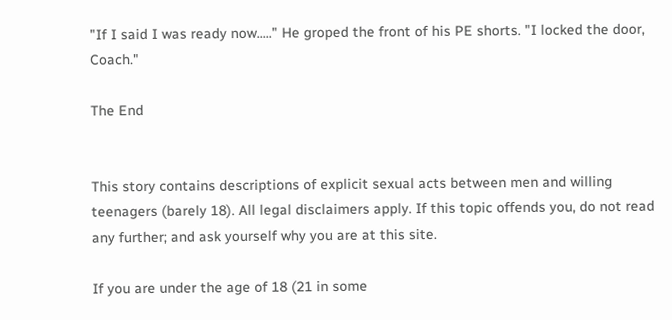"If I said I was ready now....." He groped the front of his PE shorts. "I locked the door, Coach."

The End


This story contains descriptions of explicit sexual acts between men and willing teenagers (barely 18). All legal disclaimers apply. If this topic offends you, do not read any further; and ask yourself why you are at this site.

If you are under the age of 18 (21 in some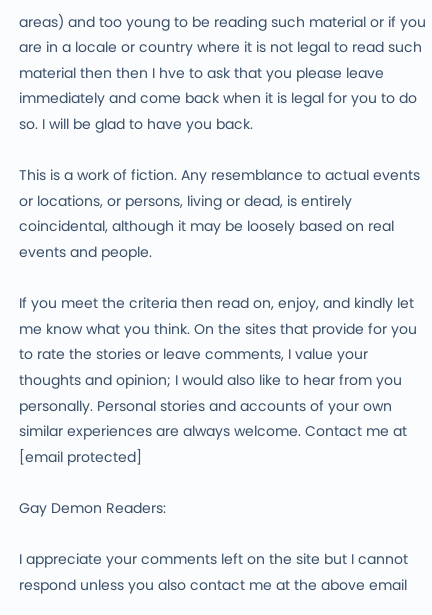areas) and too young to be reading such material or if you are in a locale or country where it is not legal to read such material then then I hve to ask that you please leave immediately and come back when it is legal for you to do so. I will be glad to have you back.

This is a work of fiction. Any resemblance to actual events or locations, or persons, living or dead, is entirely coincidental, although it may be loosely based on real events and people.

If you meet the criteria then read on, enjoy, and kindly let me know what you think. On the sites that provide for you to rate the stories or leave comments, I value your thoughts and opinion; I would also like to hear from you personally. Personal stories and accounts of your own similar experiences are always welcome. Contact me at [email protected]

Gay Demon Readers:

I appreciate your comments left on the site but I cannot respond unless you also contact me at the above email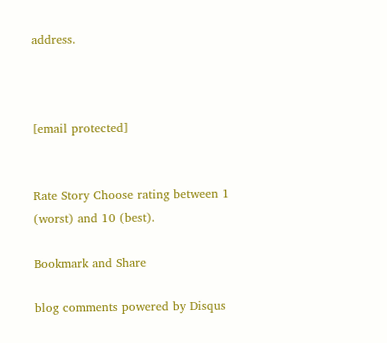address.



[email protected]


Rate Story Choose rating between 1 (worst) and 10 (best).

Bookmark and Share

blog comments powered by Disqus